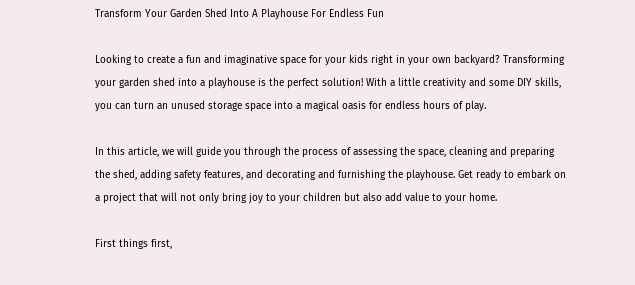Transform Your Garden Shed Into A Playhouse For Endless Fun

Looking to create a fun and imaginative space for your kids right in your own backyard? Transforming your garden shed into a playhouse is the perfect solution! With a little creativity and some DIY skills, you can turn an unused storage space into a magical oasis for endless hours of play.

In this article, we will guide you through the process of assessing the space, cleaning and preparing the shed, adding safety features, and decorating and furnishing the playhouse. Get ready to embark on a project that will not only bring joy to your children but also add value to your home.

First things first,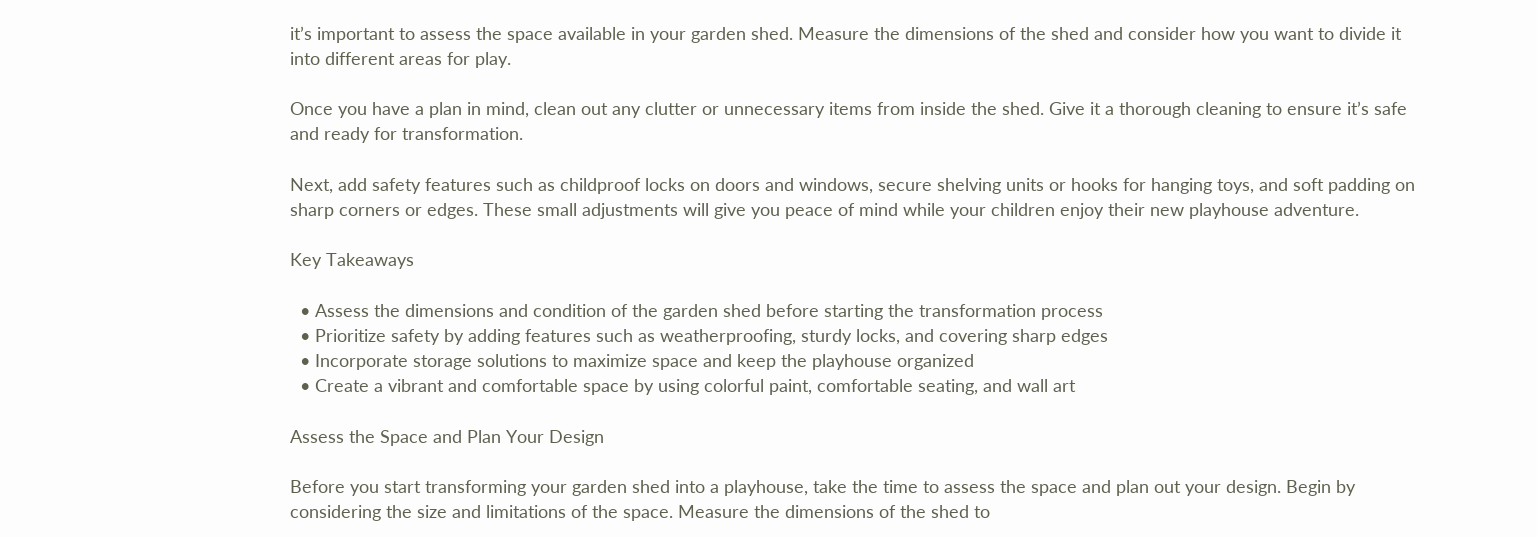it’s important to assess the space available in your garden shed. Measure the dimensions of the shed and consider how you want to divide it into different areas for play.

Once you have a plan in mind, clean out any clutter or unnecessary items from inside the shed. Give it a thorough cleaning to ensure it’s safe and ready for transformation.

Next, add safety features such as childproof locks on doors and windows, secure shelving units or hooks for hanging toys, and soft padding on sharp corners or edges. These small adjustments will give you peace of mind while your children enjoy their new playhouse adventure.

Key Takeaways

  • Assess the dimensions and condition of the garden shed before starting the transformation process
  • Prioritize safety by adding features such as weatherproofing, sturdy locks, and covering sharp edges
  • Incorporate storage solutions to maximize space and keep the playhouse organized
  • Create a vibrant and comfortable space by using colorful paint, comfortable seating, and wall art

Assess the Space and Plan Your Design

Before you start transforming your garden shed into a playhouse, take the time to assess the space and plan out your design. Begin by considering the size and limitations of the space. Measure the dimensions of the shed to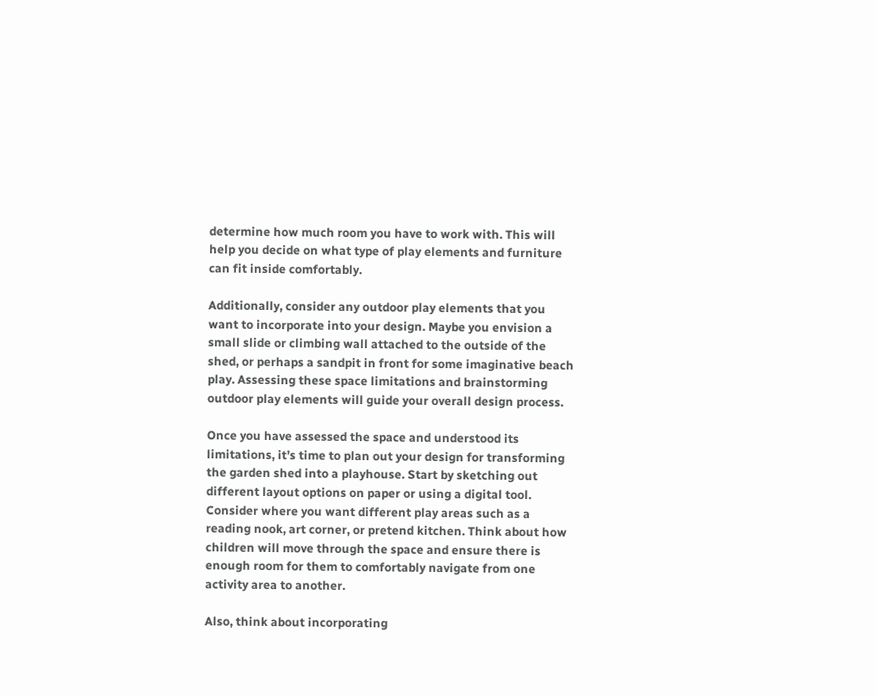determine how much room you have to work with. This will help you decide on what type of play elements and furniture can fit inside comfortably.

Additionally, consider any outdoor play elements that you want to incorporate into your design. Maybe you envision a small slide or climbing wall attached to the outside of the shed, or perhaps a sandpit in front for some imaginative beach play. Assessing these space limitations and brainstorming outdoor play elements will guide your overall design process.

Once you have assessed the space and understood its limitations, it’s time to plan out your design for transforming the garden shed into a playhouse. Start by sketching out different layout options on paper or using a digital tool. Consider where you want different play areas such as a reading nook, art corner, or pretend kitchen. Think about how children will move through the space and ensure there is enough room for them to comfortably navigate from one activity area to another.

Also, think about incorporating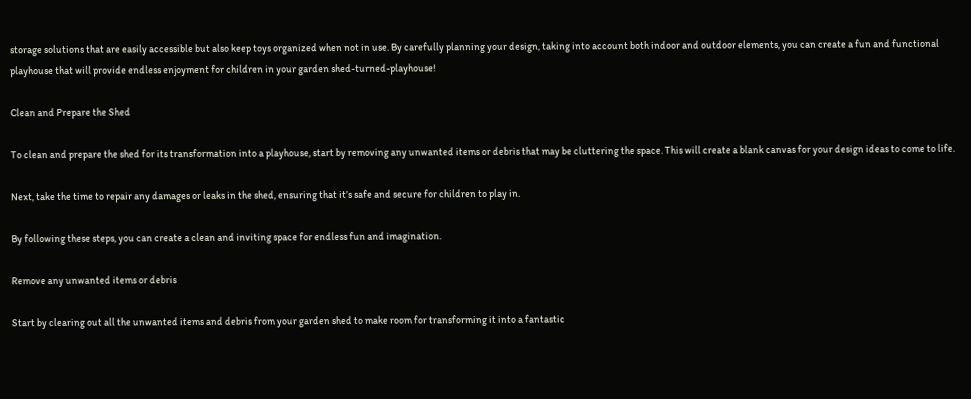storage solutions that are easily accessible but also keep toys organized when not in use. By carefully planning your design, taking into account both indoor and outdoor elements, you can create a fun and functional playhouse that will provide endless enjoyment for children in your garden shed-turned-playhouse!

Clean and Prepare the Shed

To clean and prepare the shed for its transformation into a playhouse, start by removing any unwanted items or debris that may be cluttering the space. This will create a blank canvas for your design ideas to come to life.

Next, take the time to repair any damages or leaks in the shed, ensuring that it’s safe and secure for children to play in.

By following these steps, you can create a clean and inviting space for endless fun and imagination.

Remove any unwanted items or debris

Start by clearing out all the unwanted items and debris from your garden shed to make room for transforming it into a fantastic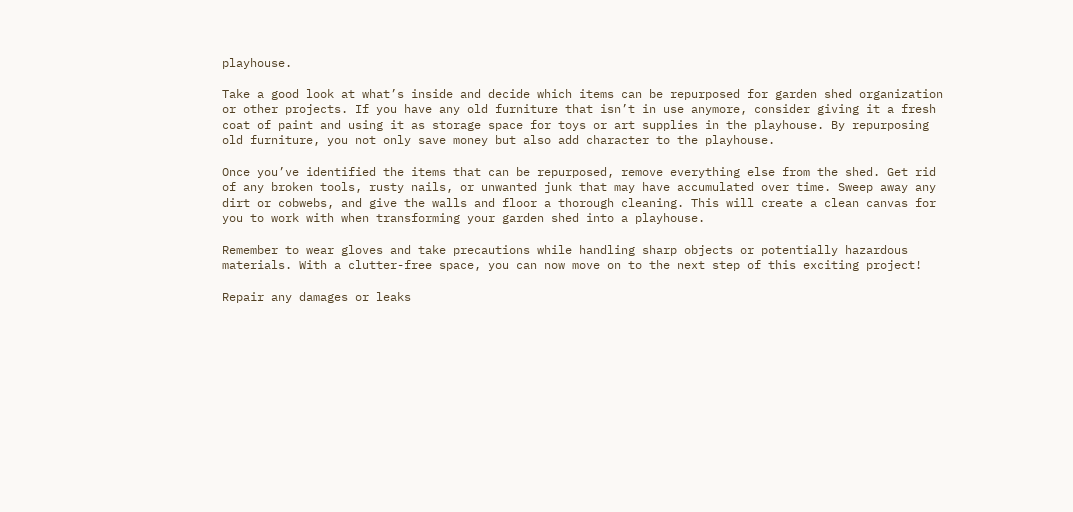playhouse.

Take a good look at what’s inside and decide which items can be repurposed for garden shed organization or other projects. If you have any old furniture that isn’t in use anymore, consider giving it a fresh coat of paint and using it as storage space for toys or art supplies in the playhouse. By repurposing old furniture, you not only save money but also add character to the playhouse.

Once you’ve identified the items that can be repurposed, remove everything else from the shed. Get rid of any broken tools, rusty nails, or unwanted junk that may have accumulated over time. Sweep away any dirt or cobwebs, and give the walls and floor a thorough cleaning. This will create a clean canvas for you to work with when transforming your garden shed into a playhouse.

Remember to wear gloves and take precautions while handling sharp objects or potentially hazardous materials. With a clutter-free space, you can now move on to the next step of this exciting project!

Repair any damages or leaks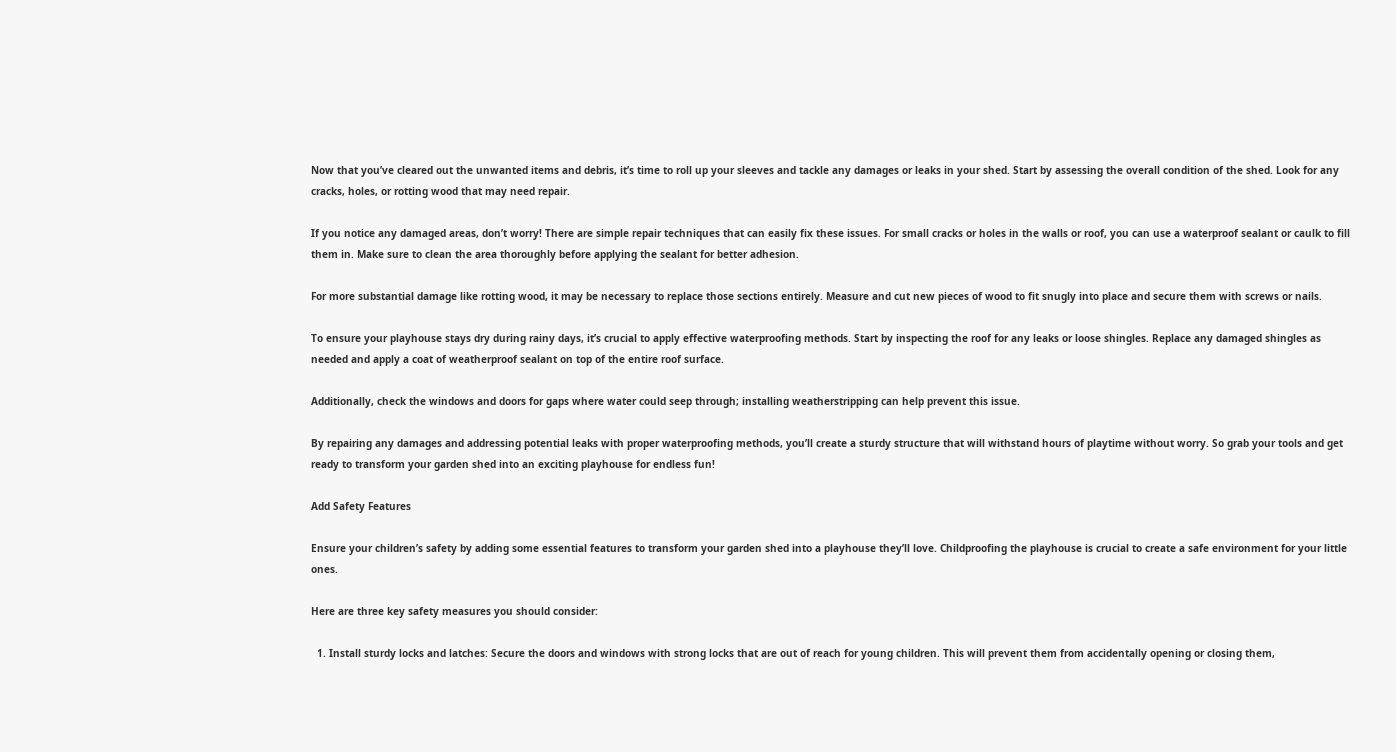Now that you’ve cleared out the unwanted items and debris, it’s time to roll up your sleeves and tackle any damages or leaks in your shed. Start by assessing the overall condition of the shed. Look for any cracks, holes, or rotting wood that may need repair.

If you notice any damaged areas, don’t worry! There are simple repair techniques that can easily fix these issues. For small cracks or holes in the walls or roof, you can use a waterproof sealant or caulk to fill them in. Make sure to clean the area thoroughly before applying the sealant for better adhesion.

For more substantial damage like rotting wood, it may be necessary to replace those sections entirely. Measure and cut new pieces of wood to fit snugly into place and secure them with screws or nails.

To ensure your playhouse stays dry during rainy days, it’s crucial to apply effective waterproofing methods. Start by inspecting the roof for any leaks or loose shingles. Replace any damaged shingles as needed and apply a coat of weatherproof sealant on top of the entire roof surface.

Additionally, check the windows and doors for gaps where water could seep through; installing weatherstripping can help prevent this issue.

By repairing any damages and addressing potential leaks with proper waterproofing methods, you’ll create a sturdy structure that will withstand hours of playtime without worry. So grab your tools and get ready to transform your garden shed into an exciting playhouse for endless fun!

Add Safety Features

Ensure your children’s safety by adding some essential features to transform your garden shed into a playhouse they’ll love. Childproofing the playhouse is crucial to create a safe environment for your little ones.

Here are three key safety measures you should consider:

  1. Install sturdy locks and latches: Secure the doors and windows with strong locks that are out of reach for young children. This will prevent them from accidentally opening or closing them,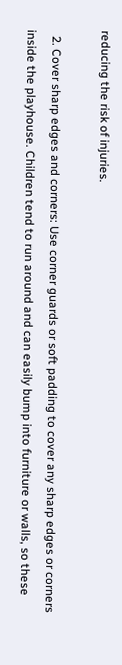reducing the risk of injuries.

  2. Cover sharp edges and corners: Use corner guards or soft padding to cover any sharp edges or corners inside the playhouse. Children tend to run around and can easily bump into furniture or walls, so these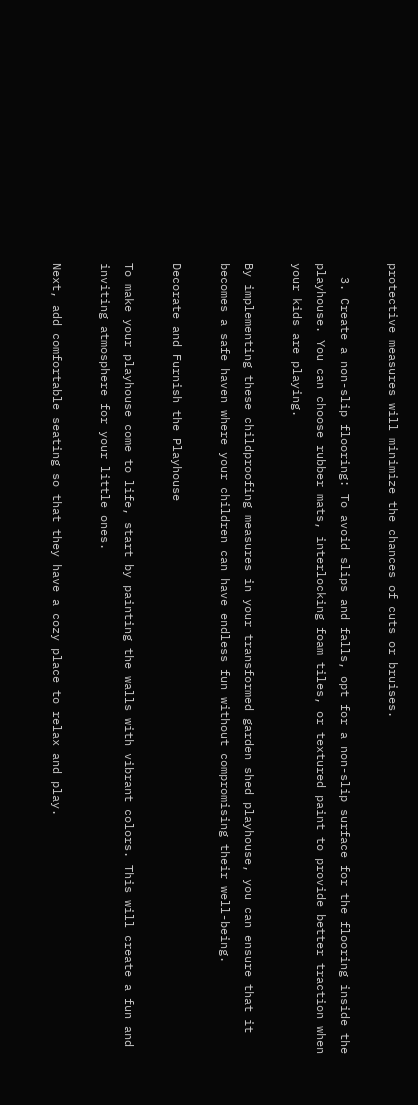protective measures will minimize the chances of cuts or bruises.

  3. Create a non-slip flooring: To avoid slips and falls, opt for a non-slip surface for the flooring inside the playhouse. You can choose rubber mats, interlocking foam tiles, or textured paint to provide better traction when your kids are playing.

By implementing these childproofing measures in your transformed garden shed playhouse, you can ensure that it becomes a safe haven where your children can have endless fun without compromising their well-being.

Decorate and Furnish the Playhouse

To make your playhouse come to life, start by painting the walls with vibrant colors. This will create a fun and inviting atmosphere for your little ones.

Next, add comfortable seating so that they have a cozy place to relax and play.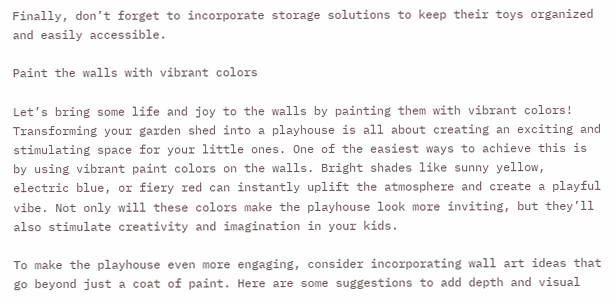Finally, don’t forget to incorporate storage solutions to keep their toys organized and easily accessible.

Paint the walls with vibrant colors

Let’s bring some life and joy to the walls by painting them with vibrant colors! Transforming your garden shed into a playhouse is all about creating an exciting and stimulating space for your little ones. One of the easiest ways to achieve this is by using vibrant paint colors on the walls. Bright shades like sunny yellow, electric blue, or fiery red can instantly uplift the atmosphere and create a playful vibe. Not only will these colors make the playhouse look more inviting, but they’ll also stimulate creativity and imagination in your kids.

To make the playhouse even more engaging, consider incorporating wall art ideas that go beyond just a coat of paint. Here are some suggestions to add depth and visual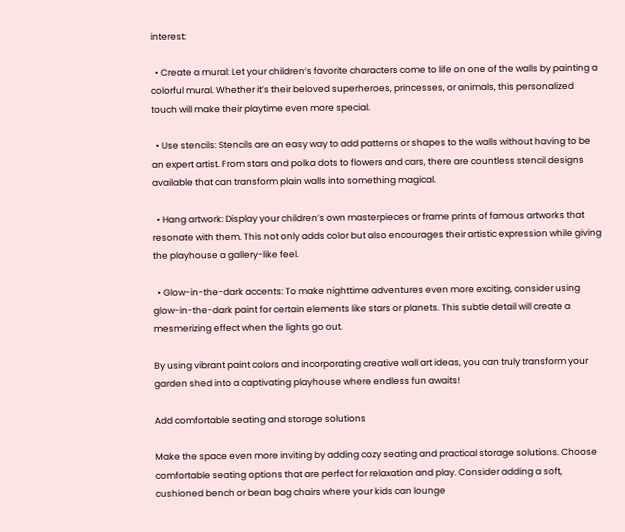interest:

  • Create a mural: Let your children’s favorite characters come to life on one of the walls by painting a colorful mural. Whether it’s their beloved superheroes, princesses, or animals, this personalized touch will make their playtime even more special.

  • Use stencils: Stencils are an easy way to add patterns or shapes to the walls without having to be an expert artist. From stars and polka dots to flowers and cars, there are countless stencil designs available that can transform plain walls into something magical.

  • Hang artwork: Display your children’s own masterpieces or frame prints of famous artworks that resonate with them. This not only adds color but also encourages their artistic expression while giving the playhouse a gallery-like feel.

  • Glow-in-the-dark accents: To make nighttime adventures even more exciting, consider using glow-in-the-dark paint for certain elements like stars or planets. This subtle detail will create a mesmerizing effect when the lights go out.

By using vibrant paint colors and incorporating creative wall art ideas, you can truly transform your garden shed into a captivating playhouse where endless fun awaits!

Add comfortable seating and storage solutions

Make the space even more inviting by adding cozy seating and practical storage solutions. Choose comfortable seating options that are perfect for relaxation and play. Consider adding a soft, cushioned bench or bean bag chairs where your kids can lounge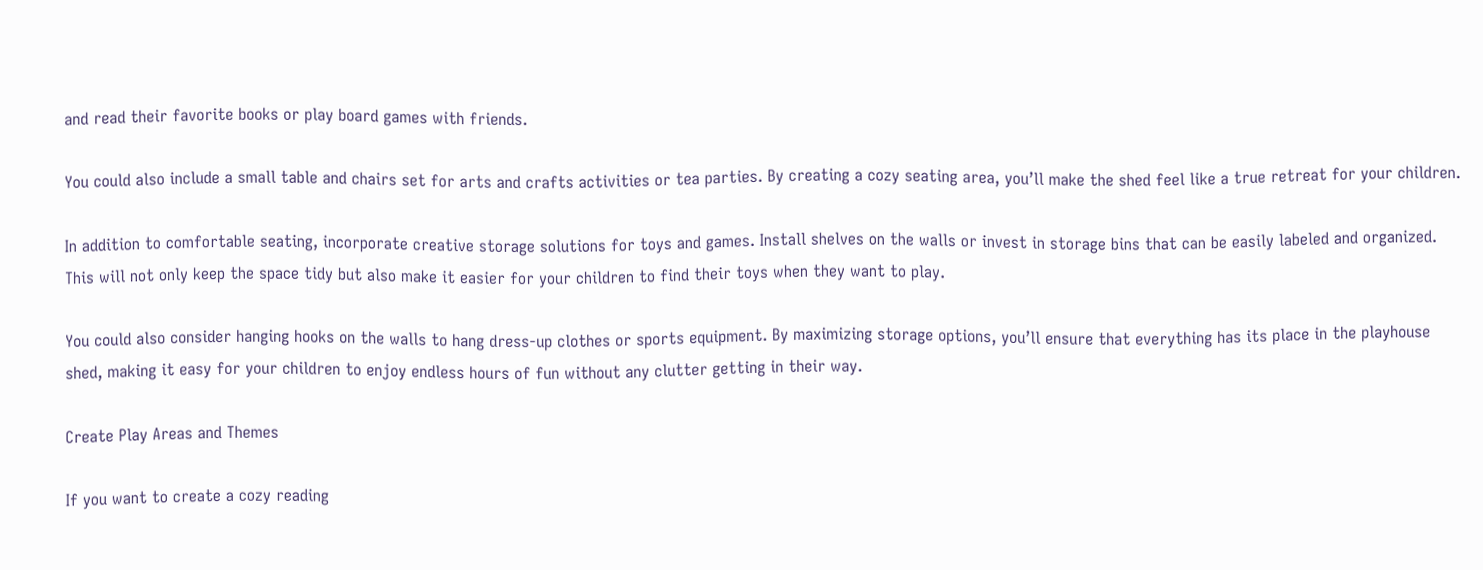and read their favorite books or play board games with friends.

You could also include a small table and chairs set for arts and crafts activities or tea parties. By creating a cozy seating area, you’ll make the shed feel like a true retreat for your children.

In addition to comfortable seating, incorporate creative storage solutions for toys and games. Install shelves on the walls or invest in storage bins that can be easily labeled and organized. This will not only keep the space tidy but also make it easier for your children to find their toys when they want to play.

You could also consider hanging hooks on the walls to hang dress-up clothes or sports equipment. By maximizing storage options, you’ll ensure that everything has its place in the playhouse shed, making it easy for your children to enjoy endless hours of fun without any clutter getting in their way.

Create Play Areas and Themes

If you want to create a cozy reading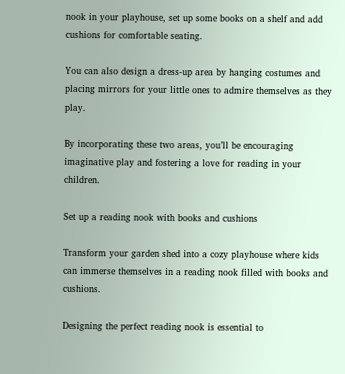nook in your playhouse, set up some books on a shelf and add cushions for comfortable seating.

You can also design a dress-up area by hanging costumes and placing mirrors for your little ones to admire themselves as they play.

By incorporating these two areas, you’ll be encouraging imaginative play and fostering a love for reading in your children.

Set up a reading nook with books and cushions

Transform your garden shed into a cozy playhouse where kids can immerse themselves in a reading nook filled with books and cushions.

Designing the perfect reading nook is essential to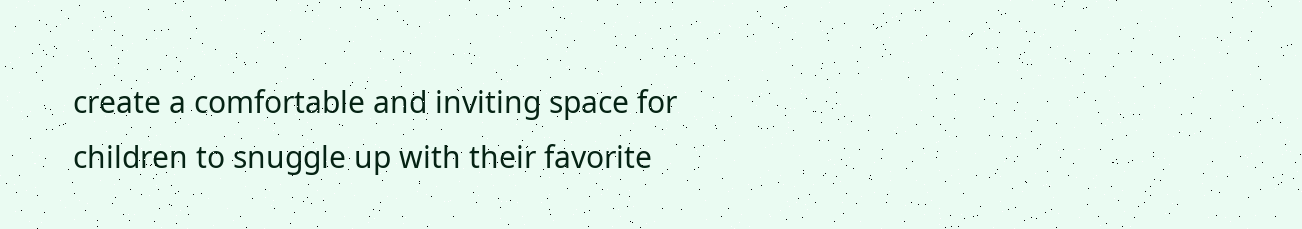create a comfortable and inviting space for children to snuggle up with their favorite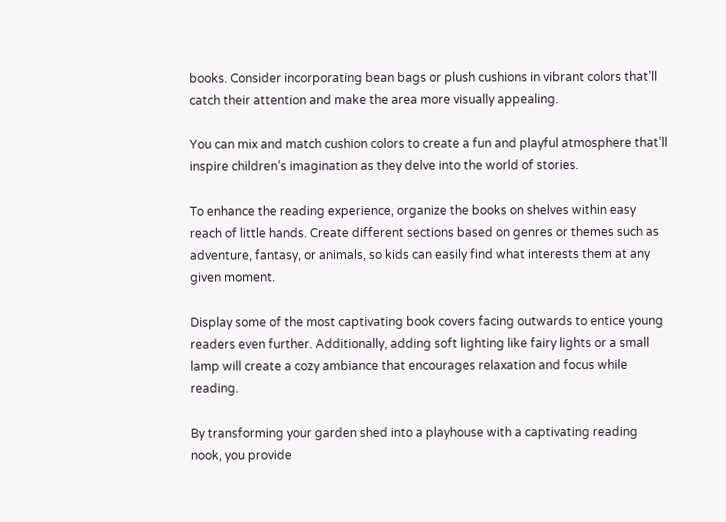books. Consider incorporating bean bags or plush cushions in vibrant colors that’ll catch their attention and make the area more visually appealing.

You can mix and match cushion colors to create a fun and playful atmosphere that’ll inspire children’s imagination as they delve into the world of stories.

To enhance the reading experience, organize the books on shelves within easy reach of little hands. Create different sections based on genres or themes such as adventure, fantasy, or animals, so kids can easily find what interests them at any given moment.

Display some of the most captivating book covers facing outwards to entice young readers even further. Additionally, adding soft lighting like fairy lights or a small lamp will create a cozy ambiance that encourages relaxation and focus while reading.

By transforming your garden shed into a playhouse with a captivating reading nook, you provide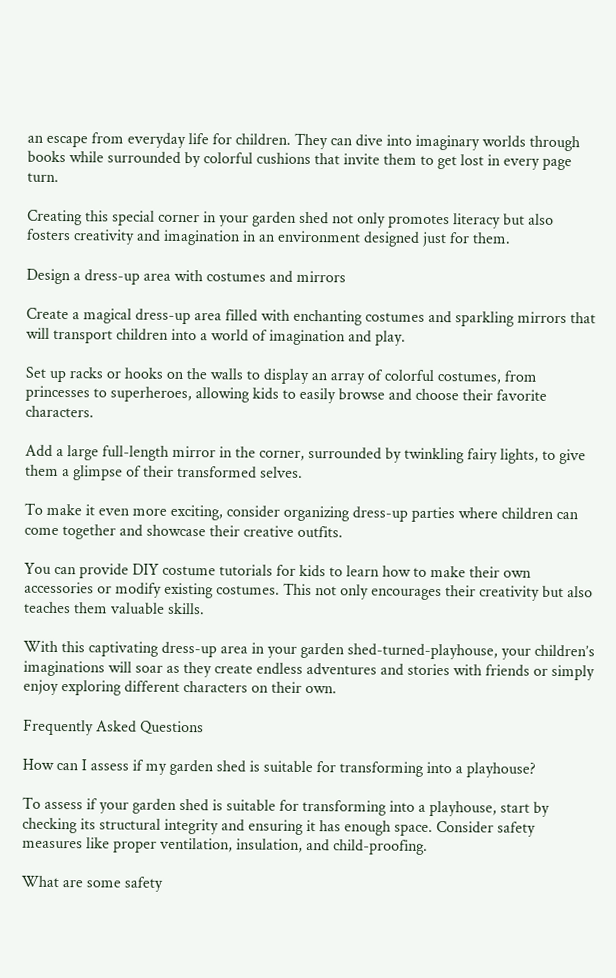an escape from everyday life for children. They can dive into imaginary worlds through books while surrounded by colorful cushions that invite them to get lost in every page turn.

Creating this special corner in your garden shed not only promotes literacy but also fosters creativity and imagination in an environment designed just for them.

Design a dress-up area with costumes and mirrors

Create a magical dress-up area filled with enchanting costumes and sparkling mirrors that will transport children into a world of imagination and play.

Set up racks or hooks on the walls to display an array of colorful costumes, from princesses to superheroes, allowing kids to easily browse and choose their favorite characters.

Add a large full-length mirror in the corner, surrounded by twinkling fairy lights, to give them a glimpse of their transformed selves.

To make it even more exciting, consider organizing dress-up parties where children can come together and showcase their creative outfits.

You can provide DIY costume tutorials for kids to learn how to make their own accessories or modify existing costumes. This not only encourages their creativity but also teaches them valuable skills.

With this captivating dress-up area in your garden shed-turned-playhouse, your children’s imaginations will soar as they create endless adventures and stories with friends or simply enjoy exploring different characters on their own.

Frequently Asked Questions

How can I assess if my garden shed is suitable for transforming into a playhouse?

To assess if your garden shed is suitable for transforming into a playhouse, start by checking its structural integrity and ensuring it has enough space. Consider safety measures like proper ventilation, insulation, and child-proofing.

What are some safety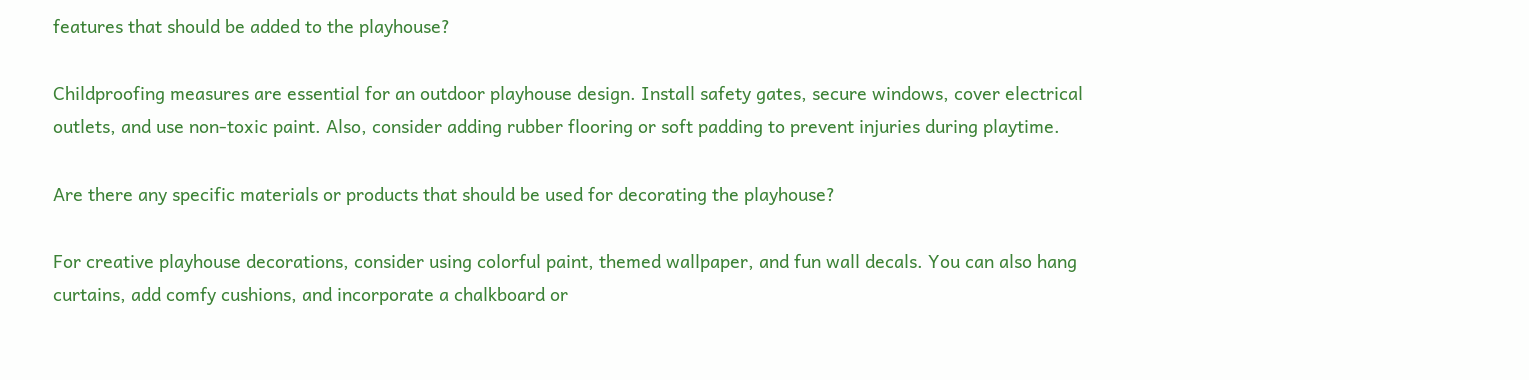features that should be added to the playhouse?

Childproofing measures are essential for an outdoor playhouse design. Install safety gates, secure windows, cover electrical outlets, and use non-toxic paint. Also, consider adding rubber flooring or soft padding to prevent injuries during playtime.

Are there any specific materials or products that should be used for decorating the playhouse?

For creative playhouse decorations, consider using colorful paint, themed wallpaper, and fun wall decals. You can also hang curtains, add comfy cushions, and incorporate a chalkboard or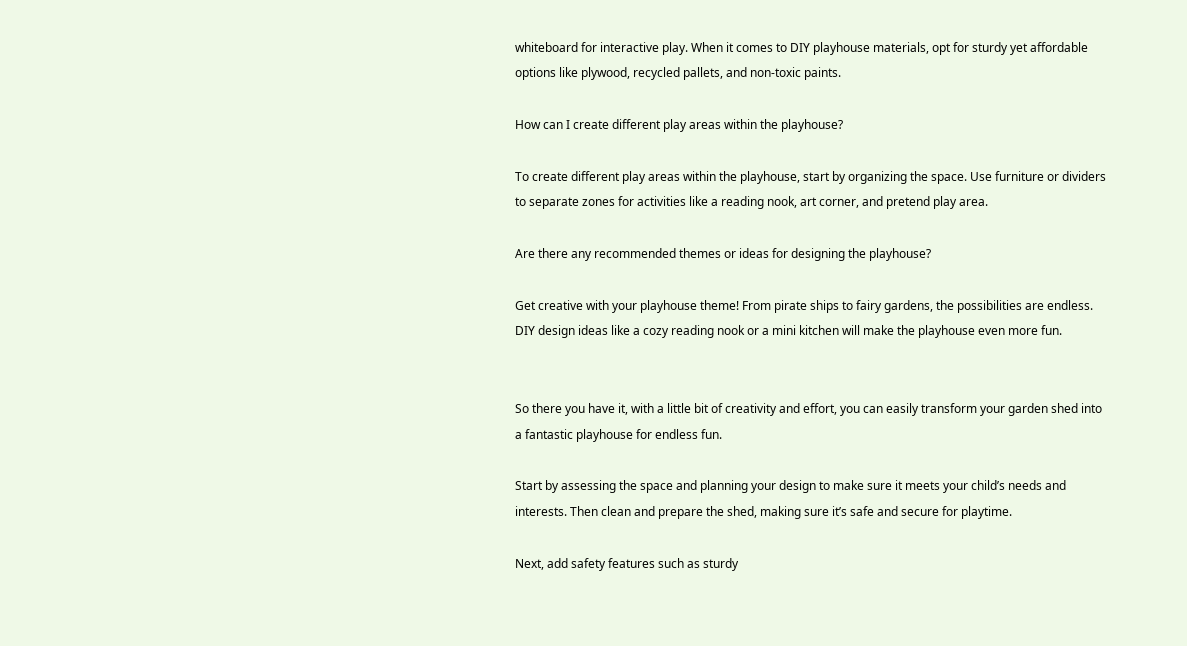whiteboard for interactive play. When it comes to DIY playhouse materials, opt for sturdy yet affordable options like plywood, recycled pallets, and non-toxic paints.

How can I create different play areas within the playhouse?

To create different play areas within the playhouse, start by organizing the space. Use furniture or dividers to separate zones for activities like a reading nook, art corner, and pretend play area.

Are there any recommended themes or ideas for designing the playhouse?

Get creative with your playhouse theme! From pirate ships to fairy gardens, the possibilities are endless. DIY design ideas like a cozy reading nook or a mini kitchen will make the playhouse even more fun.


So there you have it, with a little bit of creativity and effort, you can easily transform your garden shed into a fantastic playhouse for endless fun.

Start by assessing the space and planning your design to make sure it meets your child’s needs and interests. Then clean and prepare the shed, making sure it’s safe and secure for playtime.

Next, add safety features such as sturdy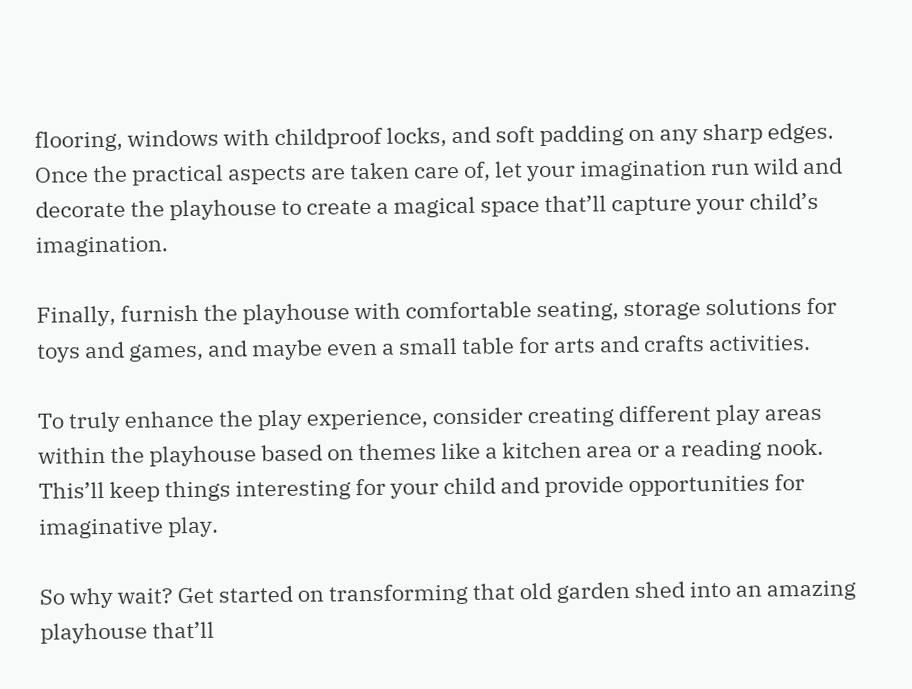flooring, windows with childproof locks, and soft padding on any sharp edges. Once the practical aspects are taken care of, let your imagination run wild and decorate the playhouse to create a magical space that’ll capture your child’s imagination.

Finally, furnish the playhouse with comfortable seating, storage solutions for toys and games, and maybe even a small table for arts and crafts activities.

To truly enhance the play experience, consider creating different play areas within the playhouse based on themes like a kitchen area or a reading nook. This’ll keep things interesting for your child and provide opportunities for imaginative play.

So why wait? Get started on transforming that old garden shed into an amazing playhouse that’ll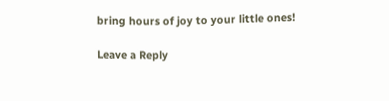bring hours of joy to your little ones!

Leave a Reply